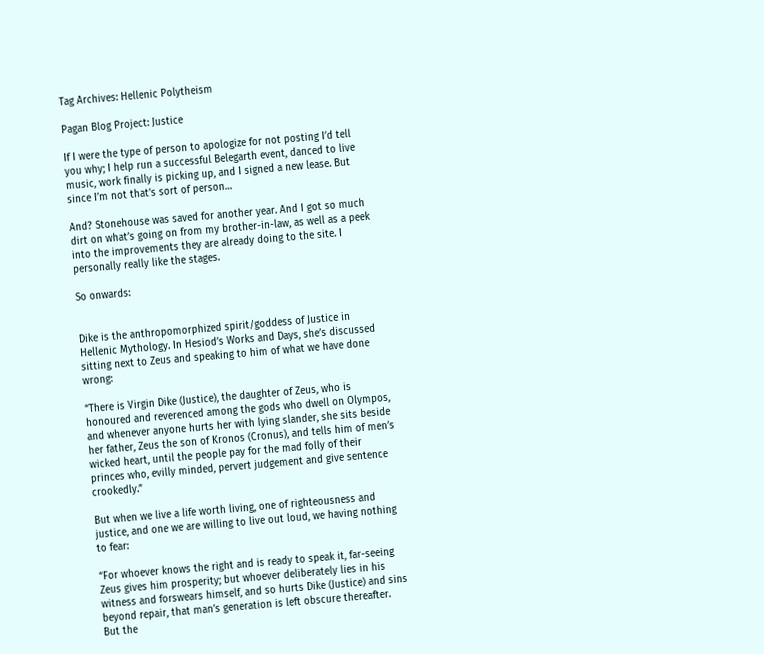Tag Archives: Hellenic Polytheism

Pagan Blog Project: Justice

If I were the type of person to apologize for not posting I’d tell you why; I help run a successful Belegarth event, danced to live music, work finally is picking up, and I signed a new lease. But since I’m not that’s sort of person…

And? Stonehouse was saved for another year. And I got so much dirt on what’s going on from my brother-in-law, as well as a peek into the improvements they are already doing to the site. I personally really like the stages.

So onwards:


Dike is the anthropomorphized spirit/goddess of Justice in Hellenic Mythology. In Hesiod’s Works and Days, she’s discussed sitting next to Zeus and speaking to him of what we have done wrong:

“There is Virgin Dike (Justice), the daughter of Zeus, who is honoured and reverenced among the gods who dwell on Olympos, and whenever anyone hurts her with lying slander, she sits beside her father, Zeus the son of Kronos (Cronus), and tells him of men’s wicked heart, until the people pay for the mad folly of their princes who, evilly minded, pervert judgement and give sentence crookedly.”

But when we live a life worth living, one of righteousness and justice, and one we are willing to live out loud, we having nothing to fear:

“For whoever knows the right and is ready to speak it, far-seeing Zeus gives him prosperity; but whoever deliberately lies in his witness and forswears himself, and so hurts Dike (Justice) and sins beyond repair, that man’s generation is left obscure thereafter. But the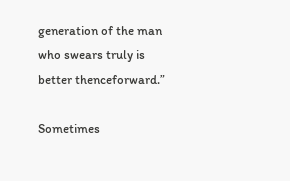generation of the man who swears truly is better thenceforward.”

Sometimes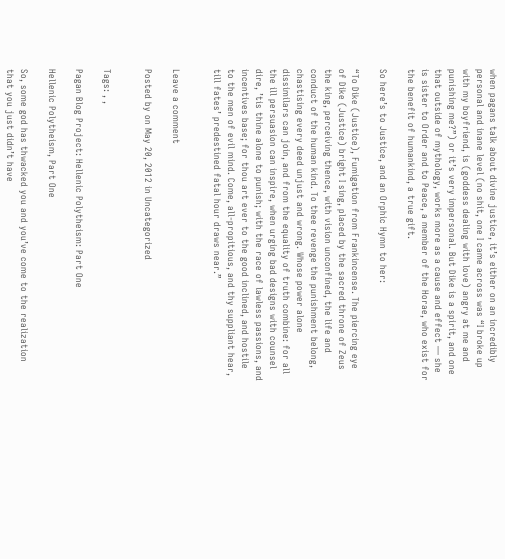when pagans talk about divine justice, it’s either on an incredibly personal and inane level (no shit, one I came across was “I broke up with my boyfriend, is (goddess dealing with love) angry at me and punishing me?”) or it’s very impersonal. But Dike is a spirit, and one that outside of mythology, works more as a cause and effect — she is sister to Order and to Peace, a member of the Horae, who exist for the benefit of humankind, a true gift.

So here’s to Justice, and an Orphic Hymn to her:

“To Dike (Justice), Fumigation from Frankincense. The piercing eye of Dike (Justice) bright I sing, placed by the sacred throne of Zeus the king, perceiving thence, with vision unconfined, the life and conduct of the human kind. To thee revenge the punishment belong, chastising every deed unjust and wrong. Whose power alone dissimilars can join, and from the equality of truth combine: for all the ill persuasion can inspire, when urging bad designs with counsel dire, ’tis thine alone to punish; with the race of lawless passions, and incentives base; for thou art ever to the good inclined, and hostile to the men of evil mind. Come, all-propitious, and thy suppliant hear, till fates’ predestined fatal hour draws near.”


Leave a comment

Posted by on May 20, 2012 in Uncategorized


Tags: , ,

Pagan Blog Project: Hellenic Polytheism: Part One

Hellenic Polytheism, Part One

So, some god has thwacked you and you’ve come to the realization that you just didn’t have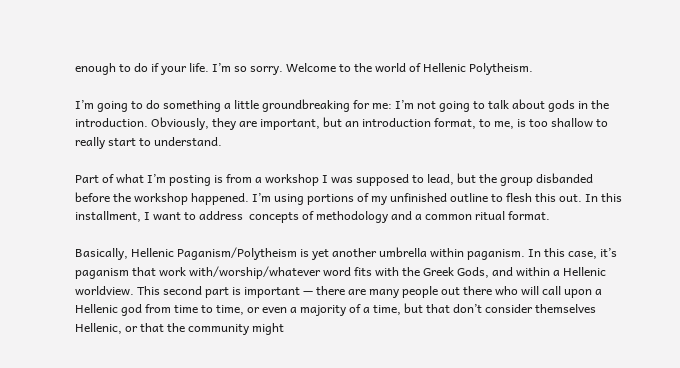enough to do if your life. I’m so sorry. Welcome to the world of Hellenic Polytheism.

I’m going to do something a little groundbreaking for me: I’m not going to talk about gods in the introduction. Obviously, they are important, but an introduction format, to me, is too shallow to really start to understand.

Part of what I’m posting is from a workshop I was supposed to lead, but the group disbanded before the workshop happened. I’m using portions of my unfinished outline to flesh this out. In this installment, I want to address  concepts of methodology and a common ritual format.

Basically, Hellenic Paganism/Polytheism is yet another umbrella within paganism. In this case, it’s paganism that work with/worship/whatever word fits with the Greek Gods, and within a Hellenic worldview. This second part is important — there are many people out there who will call upon a Hellenic god from time to time, or even a majority of a time, but that don’t consider themselves Hellenic, or that the community might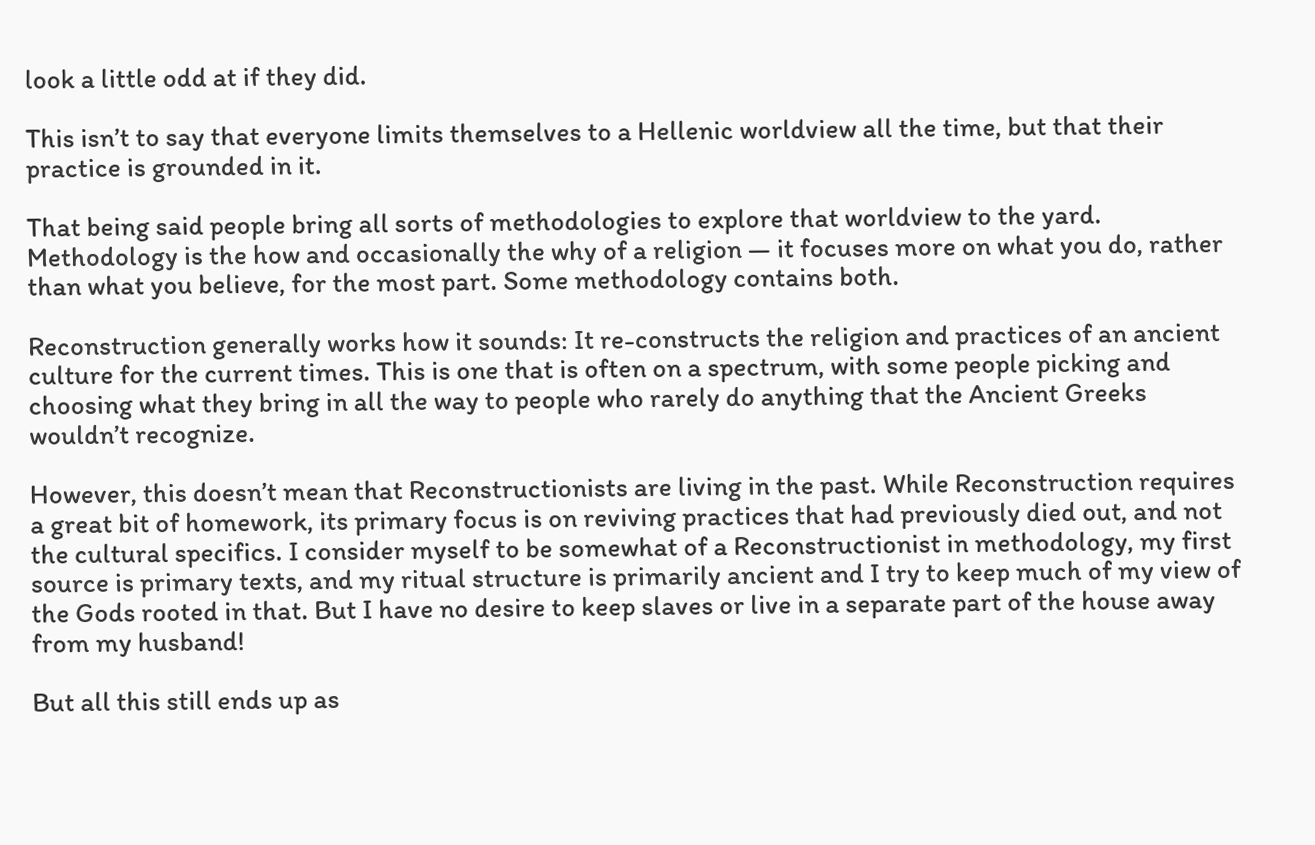look a little odd at if they did.

This isn’t to say that everyone limits themselves to a Hellenic worldview all the time, but that their practice is grounded in it.

That being said people bring all sorts of methodologies to explore that worldview to the yard. Methodology is the how and occasionally the why of a religion — it focuses more on what you do, rather than what you believe, for the most part. Some methodology contains both.

Reconstruction generally works how it sounds: It re-constructs the religion and practices of an ancient culture for the current times. This is one that is often on a spectrum, with some people picking and choosing what they bring in all the way to people who rarely do anything that the Ancient Greeks wouldn’t recognize.

However, this doesn’t mean that Reconstructionists are living in the past. While Reconstruction requires a great bit of homework, its primary focus is on reviving practices that had previously died out, and not the cultural specifics. I consider myself to be somewhat of a Reconstructionist in methodology, my first source is primary texts, and my ritual structure is primarily ancient and I try to keep much of my view of the Gods rooted in that. But I have no desire to keep slaves or live in a separate part of the house away from my husband!

But all this still ends up as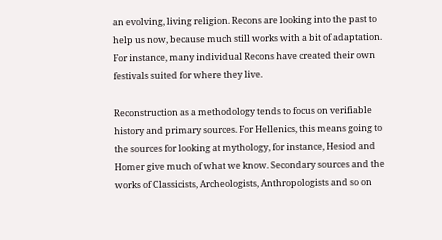an evolving, living religion. Recons are looking into the past to help us now, because much still works with a bit of adaptation. For instance, many individual Recons have created their own festivals suited for where they live.

Reconstruction as a methodology tends to focus on verifiable history and primary sources. For Hellenics, this means going to the sources for looking at mythology, for instance, Hesiod and Homer give much of what we know. Secondary sources and the works of Classicists, Archeologists, Anthropologists and so on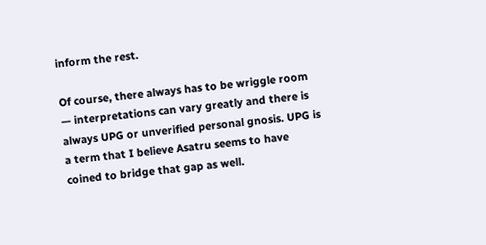inform the rest.

Of course, there always has to be wriggle room — interpretations can vary greatly and there is always UPG or unverified personal gnosis. UPG is a term that I believe Asatru seems to have coined to bridge that gap as well.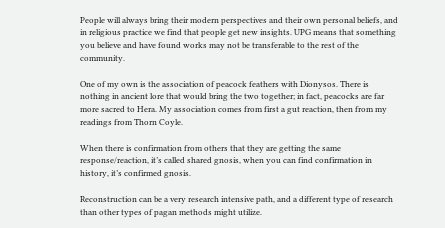People will always bring their modern perspectives and their own personal beliefs, and in religious practice we find that people get new insights. UPG means that something you believe and have found works may not be transferable to the rest of the community.

One of my own is the association of peacock feathers with Dionysos. There is nothing in ancient lore that would bring the two together; in fact, peacocks are far more sacred to Hera. My association comes from first a gut reaction, then from my readings from Thorn Coyle.

When there is confirmation from others that they are getting the same response/reaction, it’s called shared gnosis, when you can find confirmation in history, it’s confirmed gnosis.

Reconstruction can be a very research intensive path, and a different type of research than other types of pagan methods might utilize.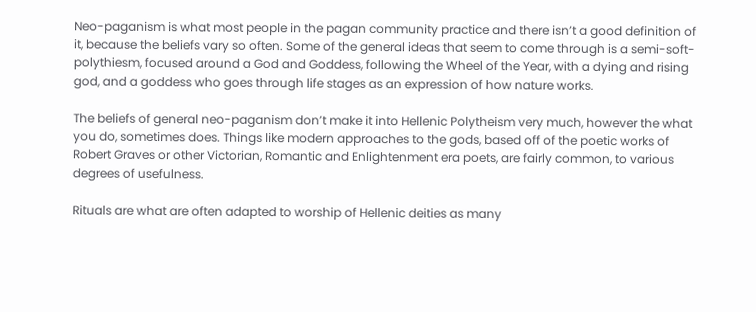Neo-paganism is what most people in the pagan community practice and there isn’t a good definition of it, because the beliefs vary so often. Some of the general ideas that seem to come through is a semi-soft-polythiesm, focused around a God and Goddess, following the Wheel of the Year, with a dying and rising god, and a goddess who goes through life stages as an expression of how nature works.

The beliefs of general neo-paganism don’t make it into Hellenic Polytheism very much, however the what you do, sometimes does. Things like modern approaches to the gods, based off of the poetic works of Robert Graves or other Victorian, Romantic and Enlightenment era poets, are fairly common, to various degrees of usefulness.

Rituals are what are often adapted to worship of Hellenic deities as many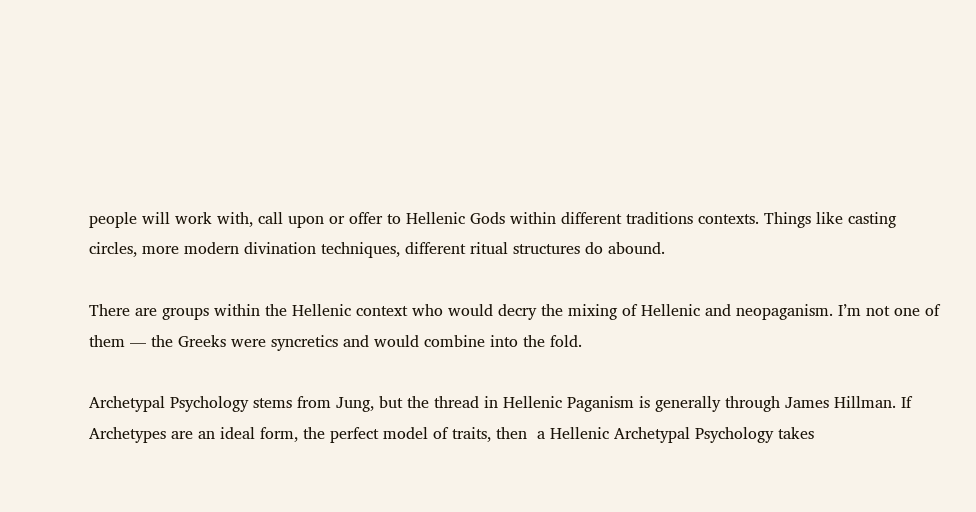people will work with, call upon or offer to Hellenic Gods within different traditions contexts. Things like casting circles, more modern divination techniques, different ritual structures do abound.

There are groups within the Hellenic context who would decry the mixing of Hellenic and neopaganism. I’m not one of them — the Greeks were syncretics and would combine into the fold.

Archetypal Psychology stems from Jung, but the thread in Hellenic Paganism is generally through James Hillman. If Archetypes are an ideal form, the perfect model of traits, then  a Hellenic Archetypal Psychology takes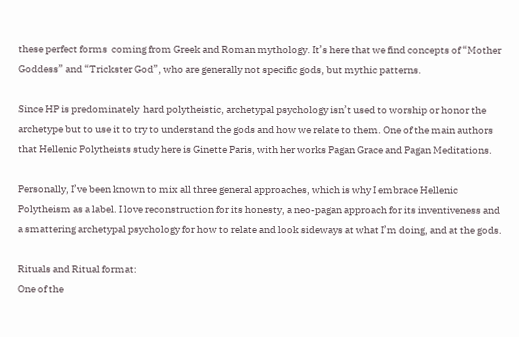these perfect forms  coming from Greek and Roman mythology. It’s here that we find concepts of “Mother Goddess” and “Trickster God”, who are generally not specific gods, but mythic patterns.

Since HP is predominately  hard polytheistic, archetypal psychology isn’t used to worship or honor the archetype but to use it to try to understand the gods and how we relate to them. One of the main authors that Hellenic Polytheists study here is Ginette Paris, with her works Pagan Grace and Pagan Meditations.

Personally, I’ve been known to mix all three general approaches, which is why I embrace Hellenic Polytheism as a label. I love reconstruction for its honesty, a neo-pagan approach for its inventiveness and a smattering archetypal psychology for how to relate and look sideways at what I’m doing, and at the gods.

Rituals and Ritual format:
One of the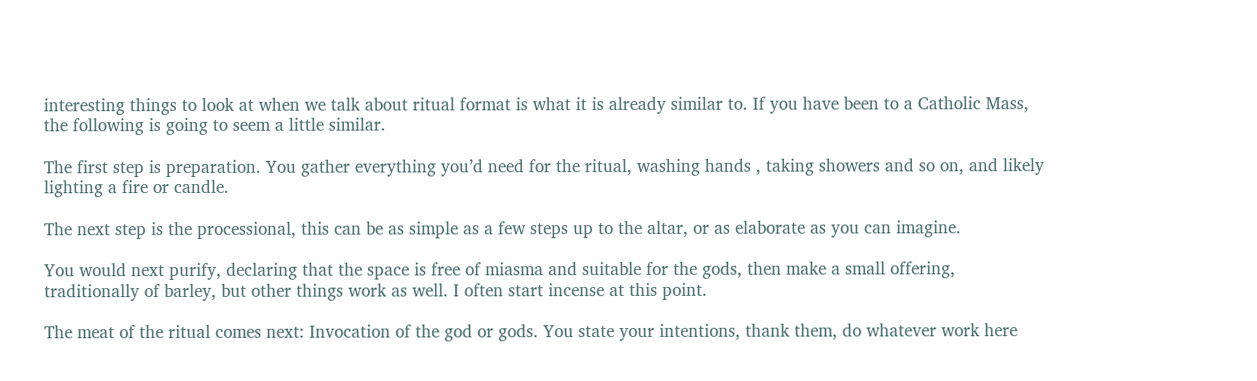interesting things to look at when we talk about ritual format is what it is already similar to. If you have been to a Catholic Mass, the following is going to seem a little similar.

The first step is preparation. You gather everything you’d need for the ritual, washing hands , taking showers and so on, and likely lighting a fire or candle.

The next step is the processional, this can be as simple as a few steps up to the altar, or as elaborate as you can imagine.

You would next purify, declaring that the space is free of miasma and suitable for the gods, then make a small offering, traditionally of barley, but other things work as well. I often start incense at this point.

The meat of the ritual comes next: Invocation of the god or gods. You state your intentions, thank them, do whatever work here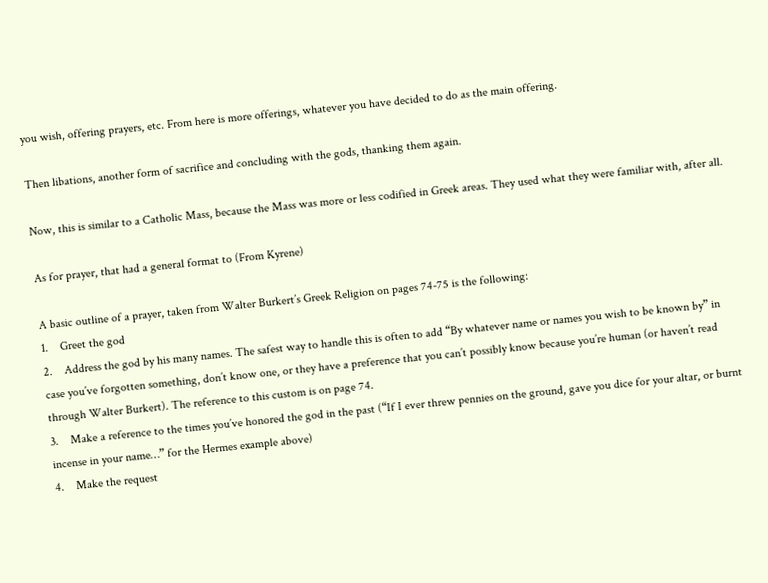you wish, offering prayers, etc. From here is more offerings, whatever you have decided to do as the main offering.

Then libations, another form of sacrifice and concluding with the gods, thanking them again.

Now, this is similar to a Catholic Mass, because the Mass was more or less codified in Greek areas. They used what they were familiar with, after all.

As for prayer, that had a general format to (From Kyrene)

A basic outline of a prayer, taken from Walter Burkert’s Greek Religion on pages 74-75 is the following:
1.    Greet the god
2.    Address the god by his many names. The safest way to handle this is often to add “By whatever name or names you wish to be known by” in case you’ve forgotten something, don’t know one, or they have a preference that you can’t possibly know because you’re human (or haven’t read through Walter Burkert). The reference to this custom is on page 74.
3.    Make a reference to the times you’ve honored the god in the past (“If I ever threw pennies on the ground, gave you dice for your altar, or burnt incense in your name…” for the Hermes example above)
4.    Make the request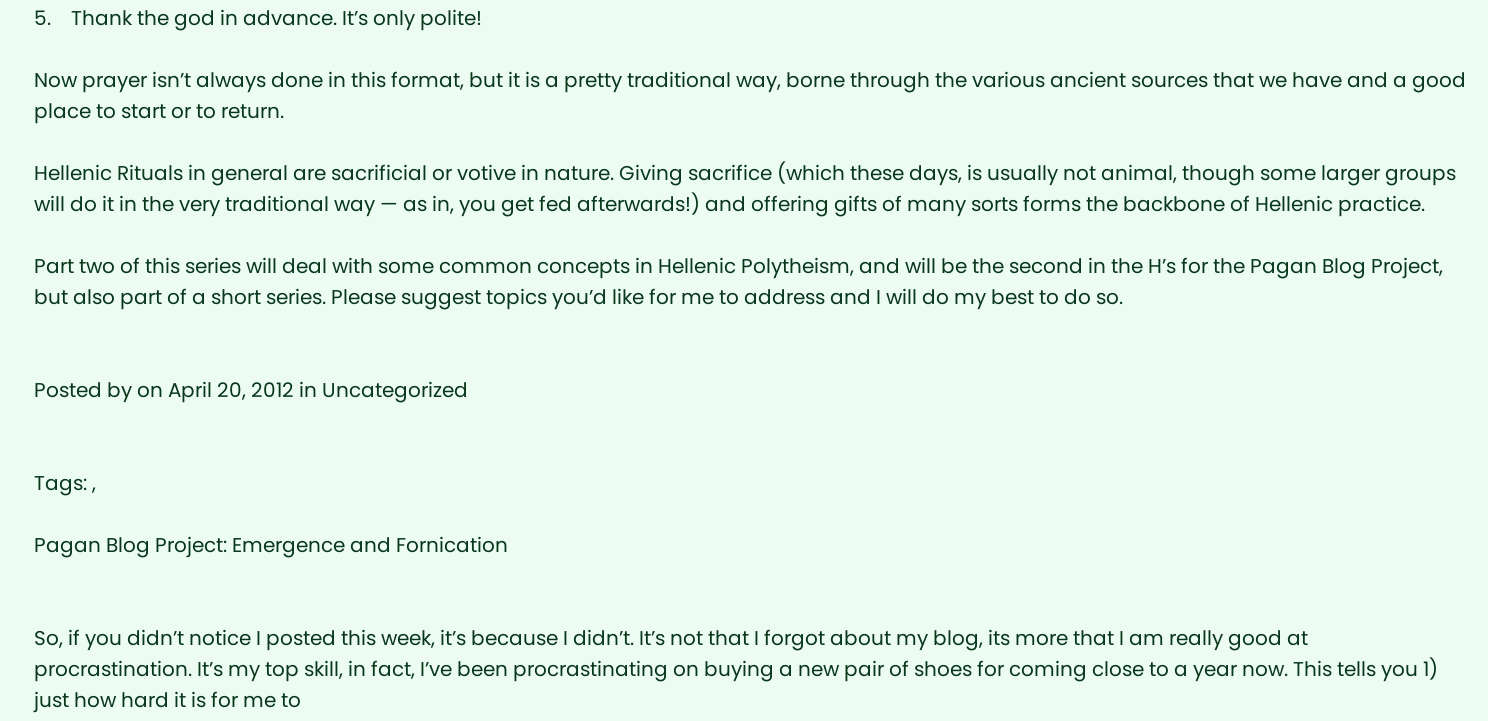5.    Thank the god in advance. It’s only polite!

Now prayer isn’t always done in this format, but it is a pretty traditional way, borne through the various ancient sources that we have and a good place to start or to return.

Hellenic Rituals in general are sacrificial or votive in nature. Giving sacrifice (which these days, is usually not animal, though some larger groups will do it in the very traditional way — as in, you get fed afterwards!) and offering gifts of many sorts forms the backbone of Hellenic practice.

Part two of this series will deal with some common concepts in Hellenic Polytheism, and will be the second in the H’s for the Pagan Blog Project, but also part of a short series. Please suggest topics you’d like for me to address and I will do my best to do so.


Posted by on April 20, 2012 in Uncategorized


Tags: ,

Pagan Blog Project: Emergence and Fornication


So, if you didn’t notice I posted this week, it’s because I didn’t. It’s not that I forgot about my blog, its more that I am really good at procrastination. It’s my top skill, in fact, I’ve been procrastinating on buying a new pair of shoes for coming close to a year now. This tells you 1) just how hard it is for me to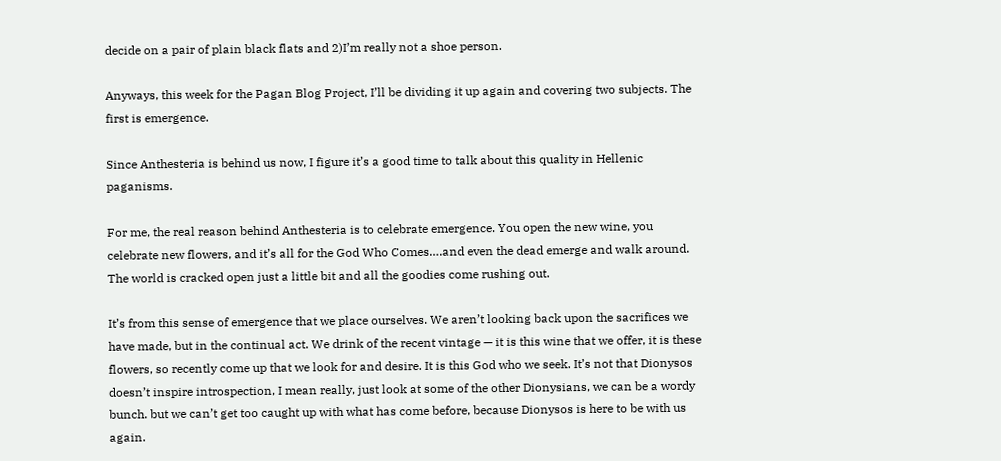decide on a pair of plain black flats and 2)I’m really not a shoe person.

Anyways, this week for the Pagan Blog Project, I’ll be dividing it up again and covering two subjects. The first is emergence.

Since Anthesteria is behind us now, I figure it’s a good time to talk about this quality in Hellenic paganisms.

For me, the real reason behind Anthesteria is to celebrate emergence. You open the new wine, you celebrate new flowers, and it’s all for the God Who Comes….and even the dead emerge and walk around. The world is cracked open just a little bit and all the goodies come rushing out.

It’s from this sense of emergence that we place ourselves. We aren’t looking back upon the sacrifices we have made, but in the continual act. We drink of the recent vintage — it is this wine that we offer, it is these flowers, so recently come up that we look for and desire. It is this God who we seek. It’s not that Dionysos doesn’t inspire introspection, I mean really, just look at some of the other Dionysians, we can be a wordy bunch. but we can’t get too caught up with what has come before, because Dionysos is here to be with us again.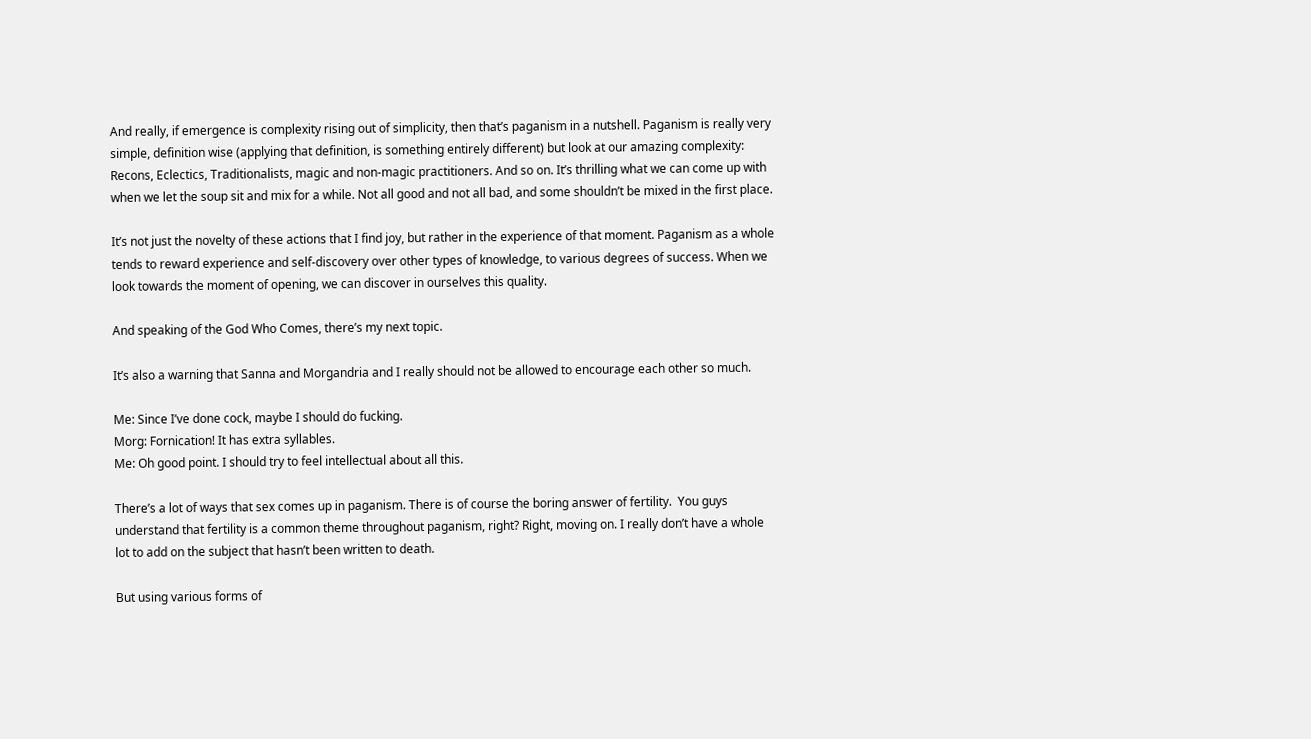And really, if emergence is complexity rising out of simplicity, then that’s paganism in a nutshell. Paganism is really very simple, definition wise (applying that definition, is something entirely different) but look at our amazing complexity: Recons, Eclectics, Traditionalists, magic and non-magic practitioners. And so on. It’s thrilling what we can come up with when we let the soup sit and mix for a while. Not all good and not all bad, and some shouldn’t be mixed in the first place.

It’s not just the novelty of these actions that I find joy, but rather in the experience of that moment. Paganism as a whole tends to reward experience and self-discovery over other types of knowledge, to various degrees of success. When we look towards the moment of opening, we can discover in ourselves this quality.

And speaking of the God Who Comes, there’s my next topic.

It’s also a warning that Sanna and Morgandria and I really should not be allowed to encourage each other so much.

Me: Since I’ve done cock, maybe I should do fucking.
Morg: Fornication! It has extra syllables.
Me: Oh good point. I should try to feel intellectual about all this.

There’s a lot of ways that sex comes up in paganism. There is of course the boring answer of fertility.  You guys understand that fertility is a common theme throughout paganism, right? Right, moving on. I really don’t have a whole lot to add on the subject that hasn’t been written to death.

But using various forms of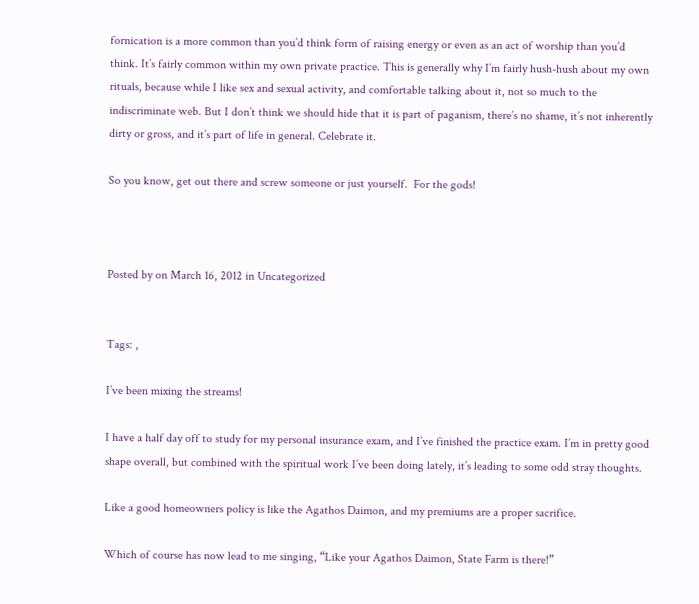fornication is a more common than you’d think form of raising energy or even as an act of worship than you’d think. It’s fairly common within my own private practice. This is generally why I’m fairly hush-hush about my own rituals, because while I like sex and sexual activity, and comfortable talking about it, not so much to the indiscriminate web. But I don’t think we should hide that it is part of paganism, there’s no shame, it’s not inherently dirty or gross, and it’s part of life in general. Celebrate it.

So you know, get out there and screw someone or just yourself.  For the gods!



Posted by on March 16, 2012 in Uncategorized


Tags: ,

I’ve been mixing the streams!

I have a half day off to study for my personal insurance exam, and I’ve finished the practice exam. I’m in pretty good shape overall, but combined with the spiritual work I’ve been doing lately, it’s leading to some odd stray thoughts.

Like a good homeowners policy is like the Agathos Daimon, and my premiums are a proper sacrifice.

Which of course has now lead to me singing, “Like your Agathos Daimon, State Farm is there!”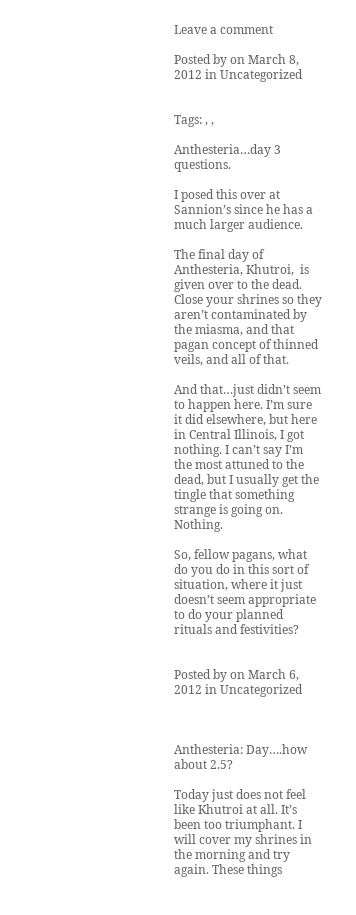Leave a comment

Posted by on March 8, 2012 in Uncategorized


Tags: , ,

Anthesteria…day 3 questions.

I posed this over at Sannion’s since he has a much larger audience.

The final day of Anthesteria, Khutroi,  is given over to the dead. Close your shrines so they aren’t contaminated by the miasma, and that pagan concept of thinned veils, and all of that.

And that…just didn’t seem to happen here. I’m sure it did elsewhere, but here in Central Illinois, I got nothing. I can’t say I’m the most attuned to the dead, but I usually get the tingle that something strange is going on. Nothing.

So, fellow pagans, what do you do in this sort of situation, where it just doesn’t seem appropriate to do your planned rituals and festivities?


Posted by on March 6, 2012 in Uncategorized



Anthesteria: Day….how about 2.5?

Today just does not feel like Khutroi at all. It’s been too triumphant. I will cover my shrines in the morning and try again. These things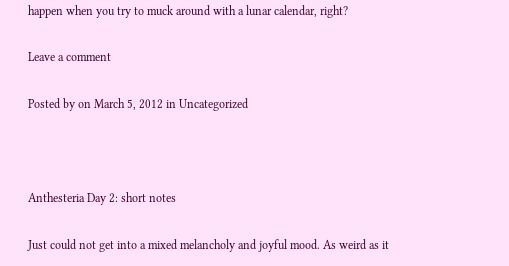happen when you try to muck around with a lunar calendar, right?

Leave a comment

Posted by on March 5, 2012 in Uncategorized



Anthesteria Day 2: short notes

Just could not get into a mixed melancholy and joyful mood. As weird as it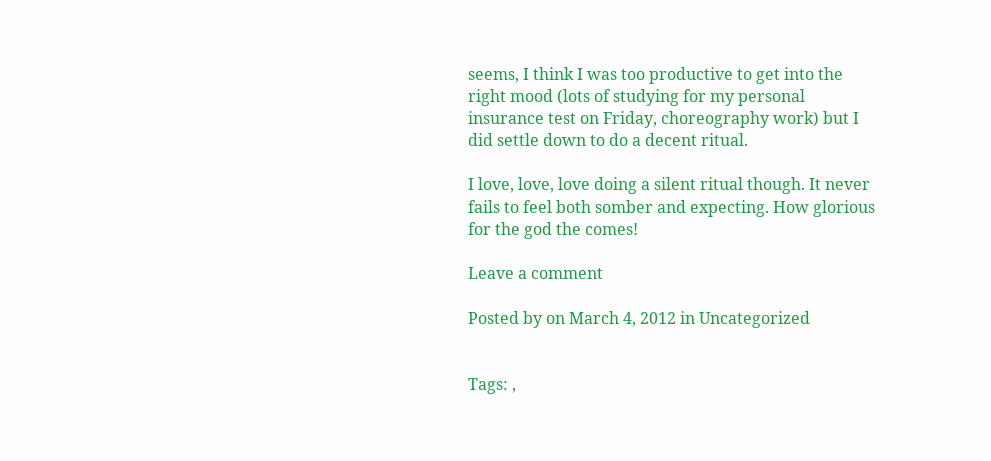seems, I think I was too productive to get into the right mood (lots of studying for my personal insurance test on Friday, choreography work) but I did settle down to do a decent ritual.

I love, love, love doing a silent ritual though. It never fails to feel both somber and expecting. How glorious for the god the comes!

Leave a comment

Posted by on March 4, 2012 in Uncategorized


Tags: ,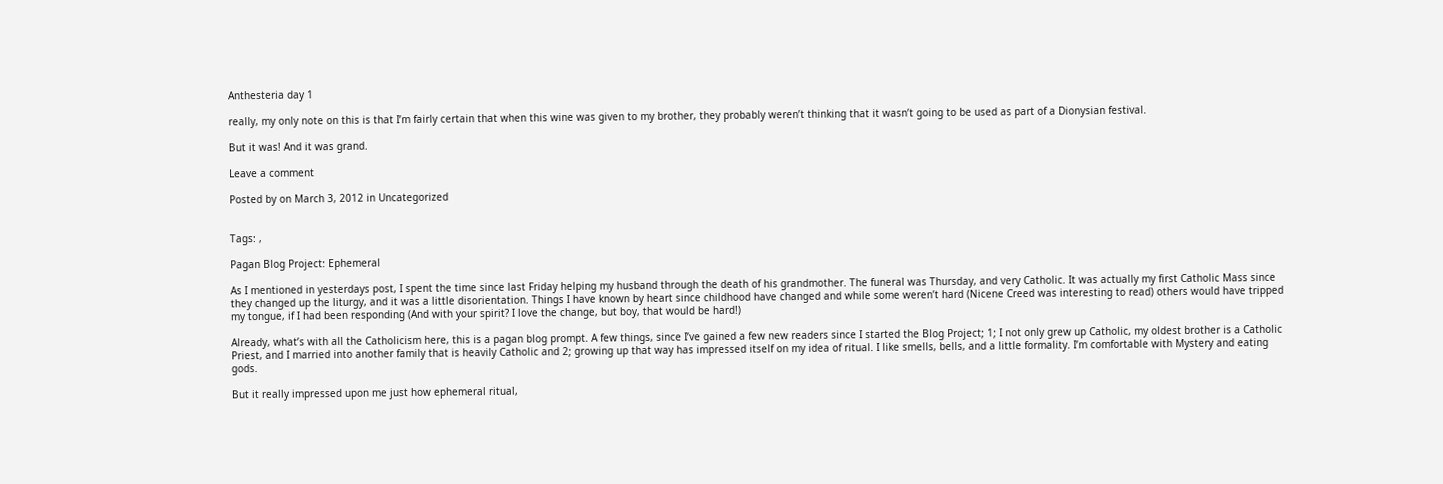Anthesteria day 1

really, my only note on this is that I’m fairly certain that when this wine was given to my brother, they probably weren’t thinking that it wasn’t going to be used as part of a Dionysian festival.

But it was! And it was grand.

Leave a comment

Posted by on March 3, 2012 in Uncategorized


Tags: ,

Pagan Blog Project: Ephemeral

As I mentioned in yesterdays post, I spent the time since last Friday helping my husband through the death of his grandmother. The funeral was Thursday, and very Catholic. It was actually my first Catholic Mass since they changed up the liturgy, and it was a little disorientation. Things I have known by heart since childhood have changed and while some weren’t hard (Nicene Creed was interesting to read) others would have tripped my tongue, if I had been responding (And with your spirit? I love the change, but boy, that would be hard!)

Already, what’s with all the Catholicism here, this is a pagan blog prompt. A few things, since I’ve gained a few new readers since I started the Blog Project; 1; I not only grew up Catholic, my oldest brother is a Catholic Priest, and I married into another family that is heavily Catholic and 2; growing up that way has impressed itself on my idea of ritual. I like smells, bells, and a little formality. I’m comfortable with Mystery and eating gods.

But it really impressed upon me just how ephemeral ritual,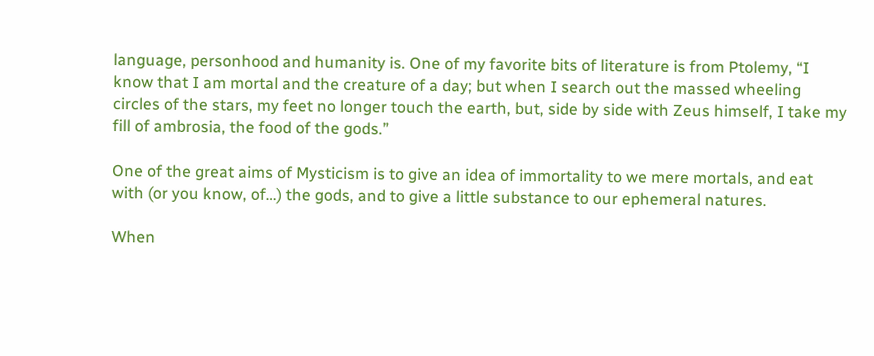language, personhood and humanity is. One of my favorite bits of literature is from Ptolemy, “I know that I am mortal and the creature of a day; but when I search out the massed wheeling circles of the stars, my feet no longer touch the earth, but, side by side with Zeus himself, I take my fill of ambrosia, the food of the gods.”

One of the great aims of Mysticism is to give an idea of immortality to we mere mortals, and eat with (or you know, of…) the gods, and to give a little substance to our ephemeral natures.

When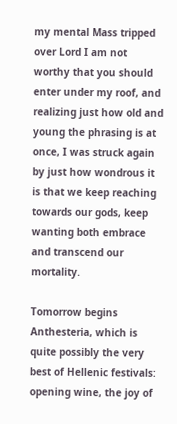my mental Mass tripped over Lord I am not worthy that you should enter under my roof, and realizing just how old and young the phrasing is at once, I was struck again by just how wondrous it is that we keep reaching towards our gods, keep wanting both embrace and transcend our mortality.

Tomorrow begins Anthesteria, which is quite possibly the very best of Hellenic festivals: opening wine, the joy of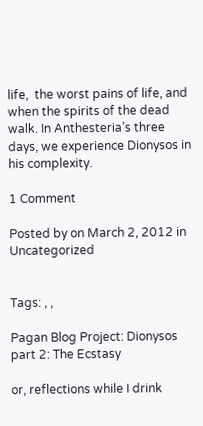life,  the worst pains of life, and when the spirits of the dead walk. In Anthesteria’s three days, we experience Dionysos in his complexity.

1 Comment

Posted by on March 2, 2012 in Uncategorized


Tags: , ,

Pagan Blog Project: Dionysos part 2: The Ecstasy

or, reflections while I drink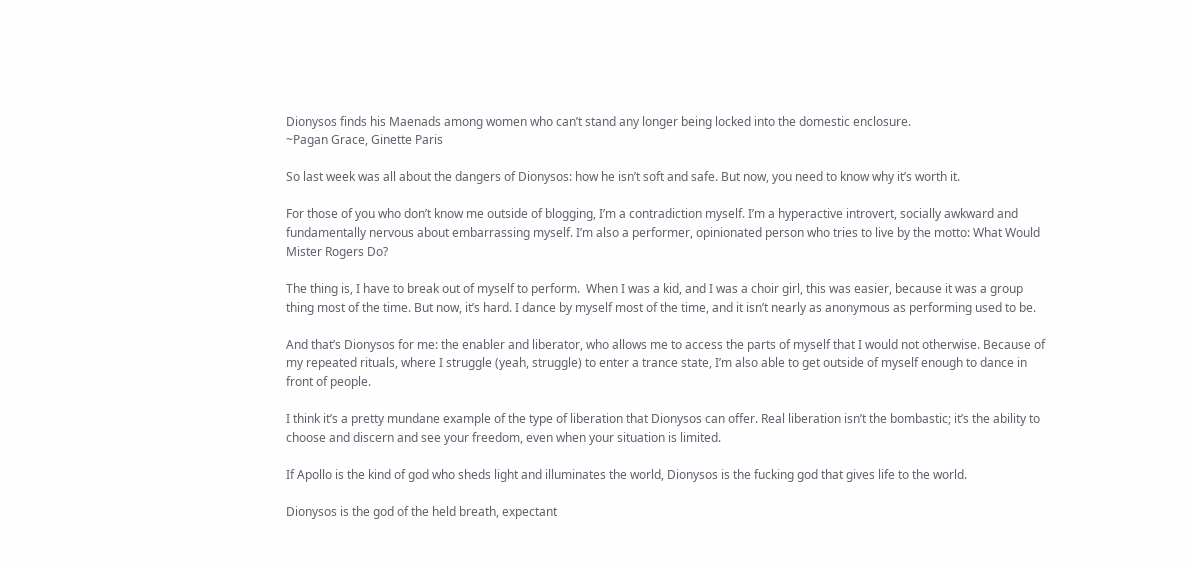Dionysos finds his Maenads among women who can’t stand any longer being locked into the domestic enclosure.
~Pagan Grace, Ginette Paris

So last week was all about the dangers of Dionysos: how he isn’t soft and safe. But now, you need to know why it’s worth it.

For those of you who don’t know me outside of blogging, I’m a contradiction myself. I’m a hyperactive introvert, socially awkward and fundamentally nervous about embarrassing myself. I’m also a performer, opinionated person who tries to live by the motto: What Would Mister Rogers Do?

The thing is, I have to break out of myself to perform.  When I was a kid, and I was a choir girl, this was easier, because it was a group thing most of the time. But now, it’s hard. I dance by myself most of the time, and it isn’t nearly as anonymous as performing used to be.

And that’s Dionysos for me: the enabler and liberator, who allows me to access the parts of myself that I would not otherwise. Because of my repeated rituals, where I struggle (yeah, struggle) to enter a trance state, I’m also able to get outside of myself enough to dance in front of people.

I think it’s a pretty mundane example of the type of liberation that Dionysos can offer. Real liberation isn’t the bombastic; it’s the ability to choose and discern and see your freedom, even when your situation is limited.

If Apollo is the kind of god who sheds light and illuminates the world, Dionysos is the fucking god that gives life to the world.

Dionysos is the god of the held breath, expectant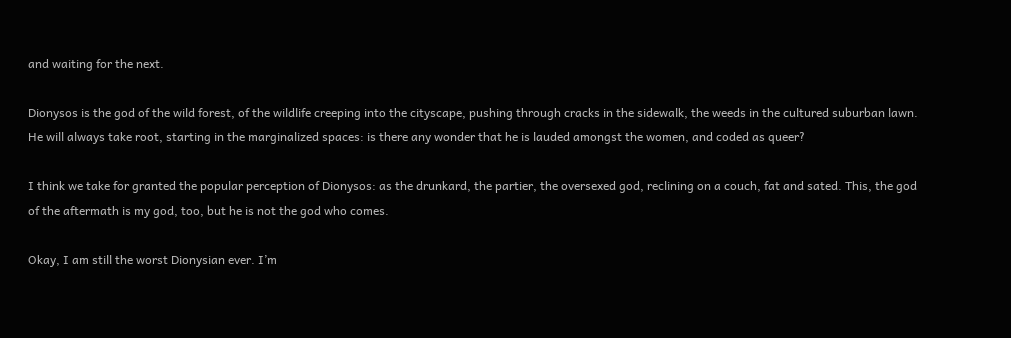and waiting for the next.

Dionysos is the god of the wild forest, of the wildlife creeping into the cityscape, pushing through cracks in the sidewalk, the weeds in the cultured suburban lawn. He will always take root, starting in the marginalized spaces: is there any wonder that he is lauded amongst the women, and coded as queer?

I think we take for granted the popular perception of Dionysos: as the drunkard, the partier, the oversexed god, reclining on a couch, fat and sated. This, the god of the aftermath is my god, too, but he is not the god who comes.

Okay, I am still the worst Dionysian ever. I’m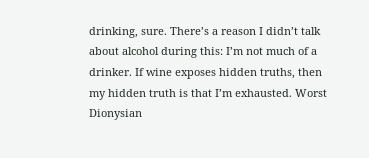drinking, sure. There’s a reason I didn’t talk about alcohol during this: I’m not much of a drinker. If wine exposes hidden truths, then my hidden truth is that I’m exhausted. Worst Dionysian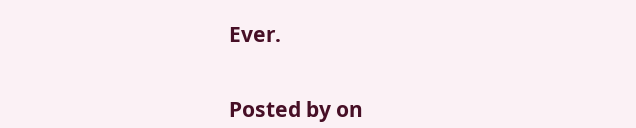Ever.


Posted by on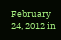February 24, 2012 in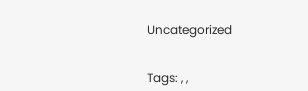Uncategorized


Tags: , ,